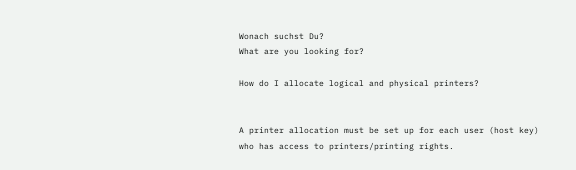Wonach suchst Du?
What are you looking for?

How do I allocate logical and physical printers?


A printer allocation must be set up for each user (host key) who has access to printers/printing rights.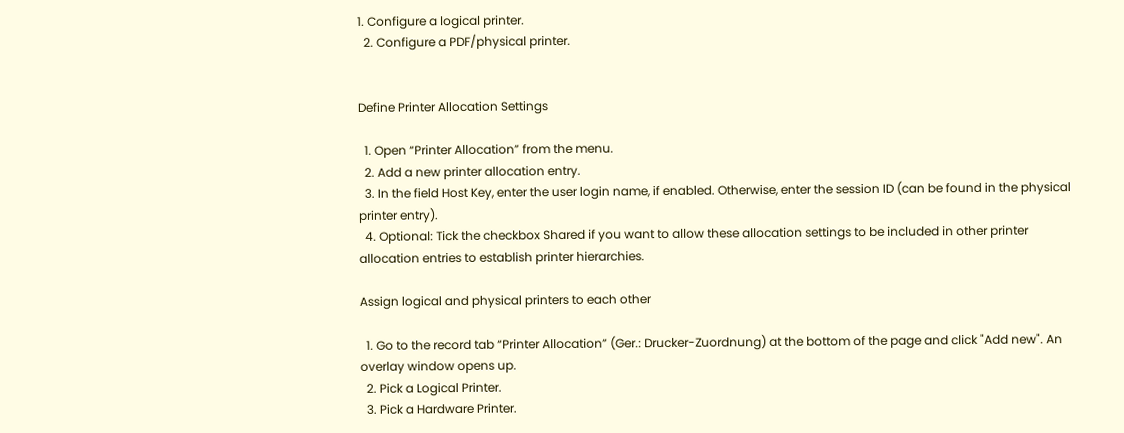1. Configure a logical printer.
  2. Configure a PDF/physical printer.


Define Printer Allocation Settings

  1. Open “Printer Allocation” from the menu.
  2. Add a new printer allocation entry.
  3. In the field Host Key, enter the user login name, if enabled. Otherwise, enter the session ID (can be found in the physical printer entry).
  4. Optional: Tick the checkbox Shared if you want to allow these allocation settings to be included in other printer allocation entries to establish printer hierarchies.

Assign logical and physical printers to each other

  1. Go to the record tab “Printer Allocation” (Ger.: Drucker-Zuordnung) at the bottom of the page and click "Add new". An overlay window opens up.
  2. Pick a Logical Printer.
  3. Pick a Hardware Printer.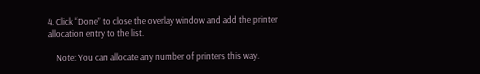4. Click “Done” to close the overlay window and add the printer allocation entry to the list.

    Note: You can allocate any number of printers this way.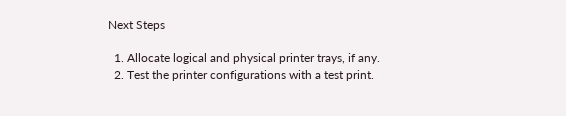Next Steps

  1. Allocate logical and physical printer trays, if any.
  2. Test the printer configurations with a test print.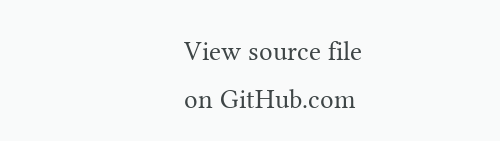View source file on GitHub.com